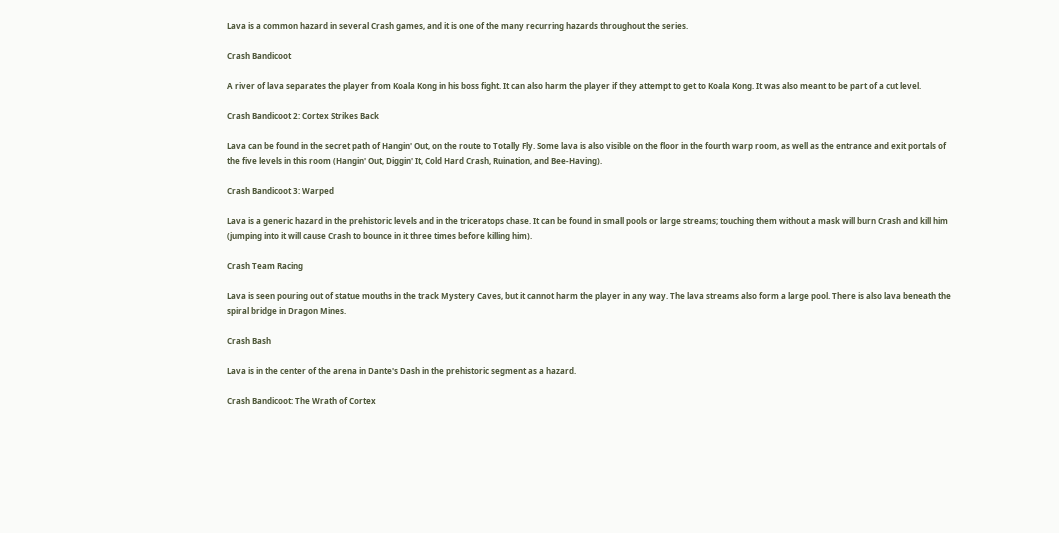Lava is a common hazard in several Crash games, and it is one of the many recurring hazards throughout the series.

Crash Bandicoot

A river of lava separates the player from Koala Kong in his boss fight. It can also harm the player if they attempt to get to Koala Kong. It was also meant to be part of a cut level.

Crash Bandicoot 2: Cortex Strikes Back

Lava can be found in the secret path of Hangin' Out, on the route to Totally Fly. Some lava is also visible on the floor in the fourth warp room, as well as the entrance and exit portals of the five levels in this room (Hangin' Out, Diggin' It, Cold Hard Crash, Ruination, and Bee-Having).

Crash Bandicoot 3: Warped

Lava is a generic hazard in the prehistoric levels and in the triceratops chase. It can be found in small pools or large streams; touching them without a mask will burn Crash and kill him (jumping into it will cause Crash to bounce in it three times before killing him).

Crash Team Racing

Lava is seen pouring out of statue mouths in the track Mystery Caves, but it cannot harm the player in any way. The lava streams also form a large pool. There is also lava beneath the spiral bridge in Dragon Mines.

Crash Bash

Lava is in the center of the arena in Dante's Dash in the prehistoric segment as a hazard.

Crash Bandicoot: The Wrath of Cortex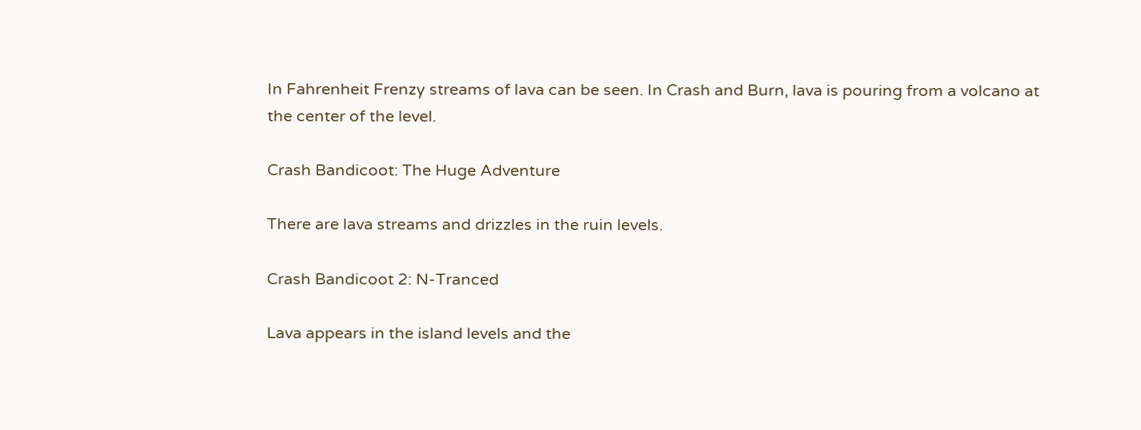In Fahrenheit Frenzy streams of lava can be seen. In Crash and Burn, lava is pouring from a volcano at the center of the level.

Crash Bandicoot: The Huge Adventure

There are lava streams and drizzles in the ruin levels.

Crash Bandicoot 2: N-Tranced

Lava appears in the island levels and the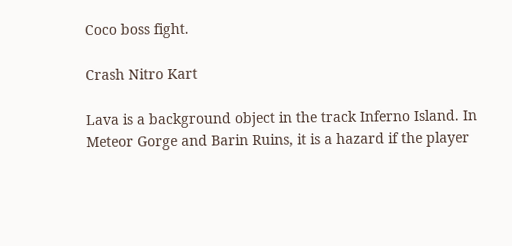Coco boss fight.

Crash Nitro Kart

Lava is a background object in the track Inferno Island. In Meteor Gorge and Barin Ruins, it is a hazard if the player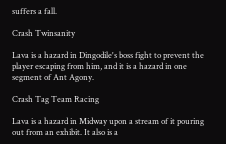suffers a fall.

Crash Twinsanity

Lava is a hazard in Dingodile's boss fight to prevent the player escaping from him, and it is a hazard in one segment of Ant Agony.

Crash Tag Team Racing

Lava is a hazard in Midway upon a stream of it pouring out from an exhibit. It also is a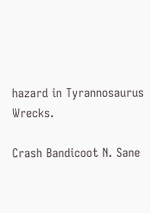hazard in Tyrannosaurus Wrecks.

Crash Bandicoot N. Sane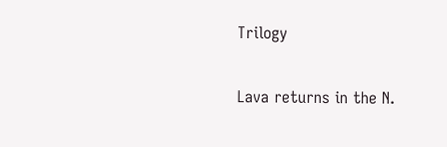Trilogy

Lava returns in the N.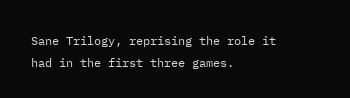Sane Trilogy, reprising the role it had in the first three games.